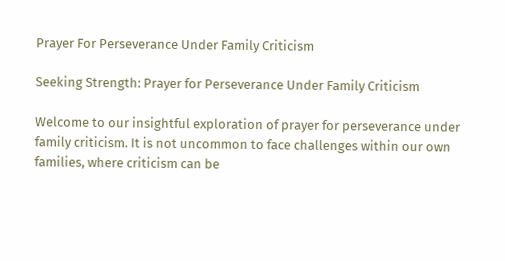Prayer For Perseverance Under Family Criticism

Seeking Strength: Prayer for Perseverance Under Family Criticism

Welcome to our insightful exploration of prayer for perseverance under family criticism. It is not uncommon to face challenges within our own families, where criticism can be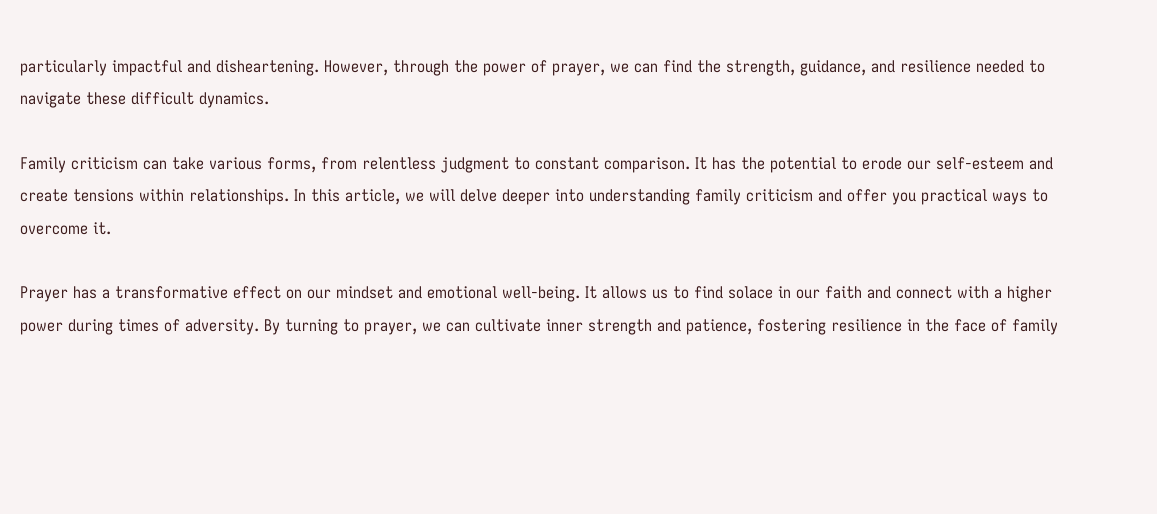particularly impactful and disheartening. However, through the power of prayer, we can find the strength, guidance, and resilience needed to navigate these difficult dynamics.

Family criticism can take various forms, from relentless judgment to constant comparison. It has the potential to erode our self-esteem and create tensions within relationships. In this article, we will delve deeper into understanding family criticism and offer you practical ways to overcome it.

Prayer has a transformative effect on our mindset and emotional well-being. It allows us to find solace in our faith and connect with a higher power during times of adversity. By turning to prayer, we can cultivate inner strength and patience, fostering resilience in the face of family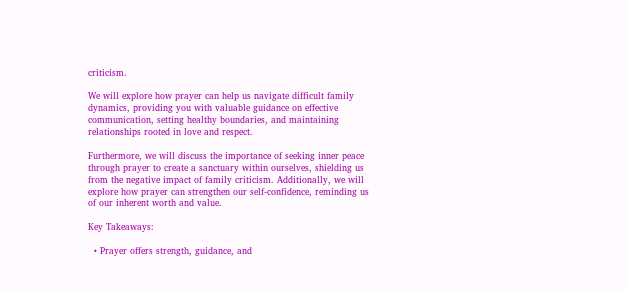criticism.

We will explore how prayer can help us navigate difficult family dynamics, providing you with valuable guidance on effective communication, setting healthy boundaries, and maintaining relationships rooted in love and respect.

Furthermore, we will discuss the importance of seeking inner peace through prayer to create a sanctuary within ourselves, shielding us from the negative impact of family criticism. Additionally, we will explore how prayer can strengthen our self-confidence, reminding us of our inherent worth and value.

Key Takeaways:

  • Prayer offers strength, guidance, and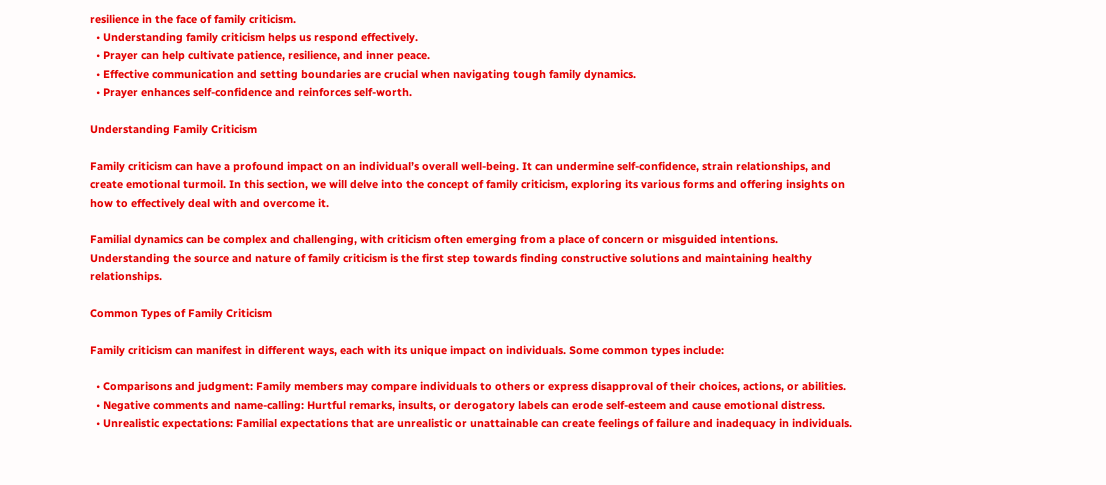resilience in the face of family criticism.
  • Understanding family criticism helps us respond effectively.
  • Prayer can help cultivate patience, resilience, and inner peace.
  • Effective communication and setting boundaries are crucial when navigating tough family dynamics.
  • Prayer enhances self-confidence and reinforces self-worth.

Understanding Family Criticism

Family criticism can have a profound impact on an individual’s overall well-being. It can undermine self-confidence, strain relationships, and create emotional turmoil. In this section, we will delve into the concept of family criticism, exploring its various forms and offering insights on how to effectively deal with and overcome it.

Familial dynamics can be complex and challenging, with criticism often emerging from a place of concern or misguided intentions. Understanding the source and nature of family criticism is the first step towards finding constructive solutions and maintaining healthy relationships.

Common Types of Family Criticism

Family criticism can manifest in different ways, each with its unique impact on individuals. Some common types include:

  • Comparisons and judgment: Family members may compare individuals to others or express disapproval of their choices, actions, or abilities.
  • Negative comments and name-calling: Hurtful remarks, insults, or derogatory labels can erode self-esteem and cause emotional distress.
  • Unrealistic expectations: Familial expectations that are unrealistic or unattainable can create feelings of failure and inadequacy in individuals.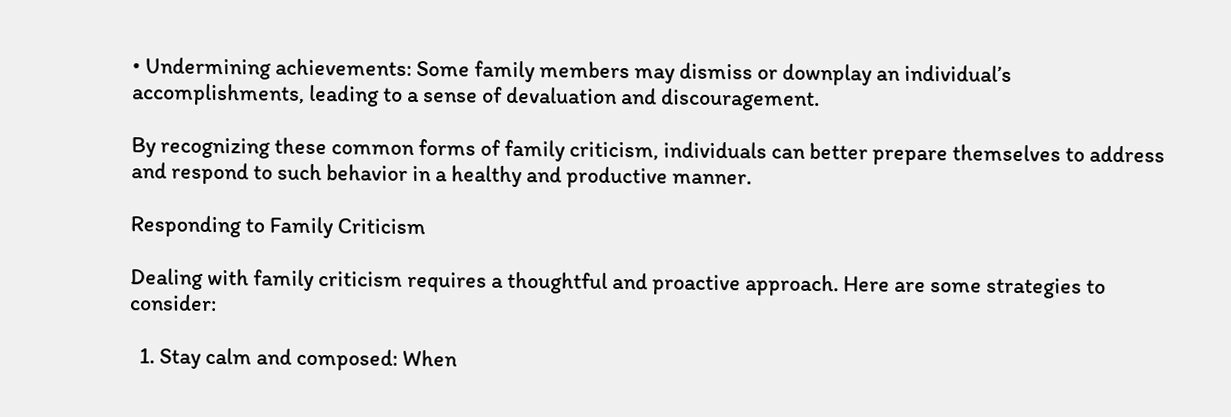• Undermining achievements: Some family members may dismiss or downplay an individual’s accomplishments, leading to a sense of devaluation and discouragement.

By recognizing these common forms of family criticism, individuals can better prepare themselves to address and respond to such behavior in a healthy and productive manner.

Responding to Family Criticism

Dealing with family criticism requires a thoughtful and proactive approach. Here are some strategies to consider:

  1. Stay calm and composed: When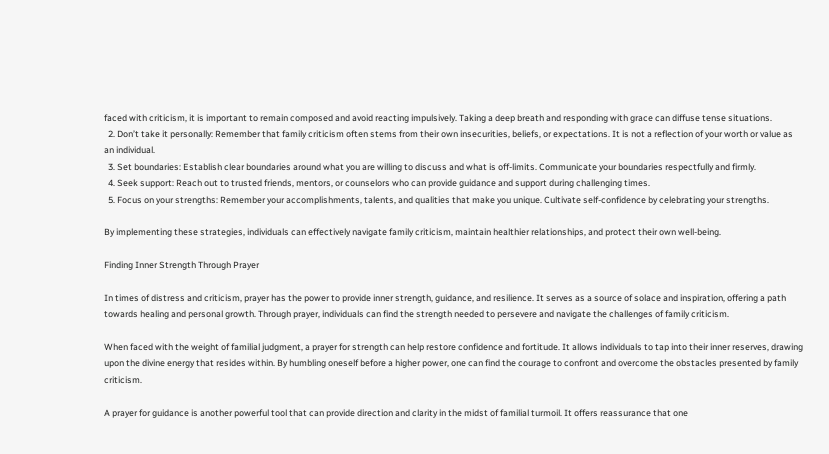faced with criticism, it is important to remain composed and avoid reacting impulsively. Taking a deep breath and responding with grace can diffuse tense situations.
  2. Don’t take it personally: Remember that family criticism often stems from their own insecurities, beliefs, or expectations. It is not a reflection of your worth or value as an individual.
  3. Set boundaries: Establish clear boundaries around what you are willing to discuss and what is off-limits. Communicate your boundaries respectfully and firmly.
  4. Seek support: Reach out to trusted friends, mentors, or counselors who can provide guidance and support during challenging times.
  5. Focus on your strengths: Remember your accomplishments, talents, and qualities that make you unique. Cultivate self-confidence by celebrating your strengths.

By implementing these strategies, individuals can effectively navigate family criticism, maintain healthier relationships, and protect their own well-being.

Finding Inner Strength Through Prayer

In times of distress and criticism, prayer has the power to provide inner strength, guidance, and resilience. It serves as a source of solace and inspiration, offering a path towards healing and personal growth. Through prayer, individuals can find the strength needed to persevere and navigate the challenges of family criticism.

When faced with the weight of familial judgment, a prayer for strength can help restore confidence and fortitude. It allows individuals to tap into their inner reserves, drawing upon the divine energy that resides within. By humbling oneself before a higher power, one can find the courage to confront and overcome the obstacles presented by family criticism.

A prayer for guidance is another powerful tool that can provide direction and clarity in the midst of familial turmoil. It offers reassurance that one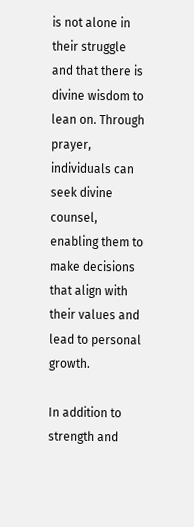is not alone in their struggle and that there is divine wisdom to lean on. Through prayer, individuals can seek divine counsel, enabling them to make decisions that align with their values and lead to personal growth.

In addition to strength and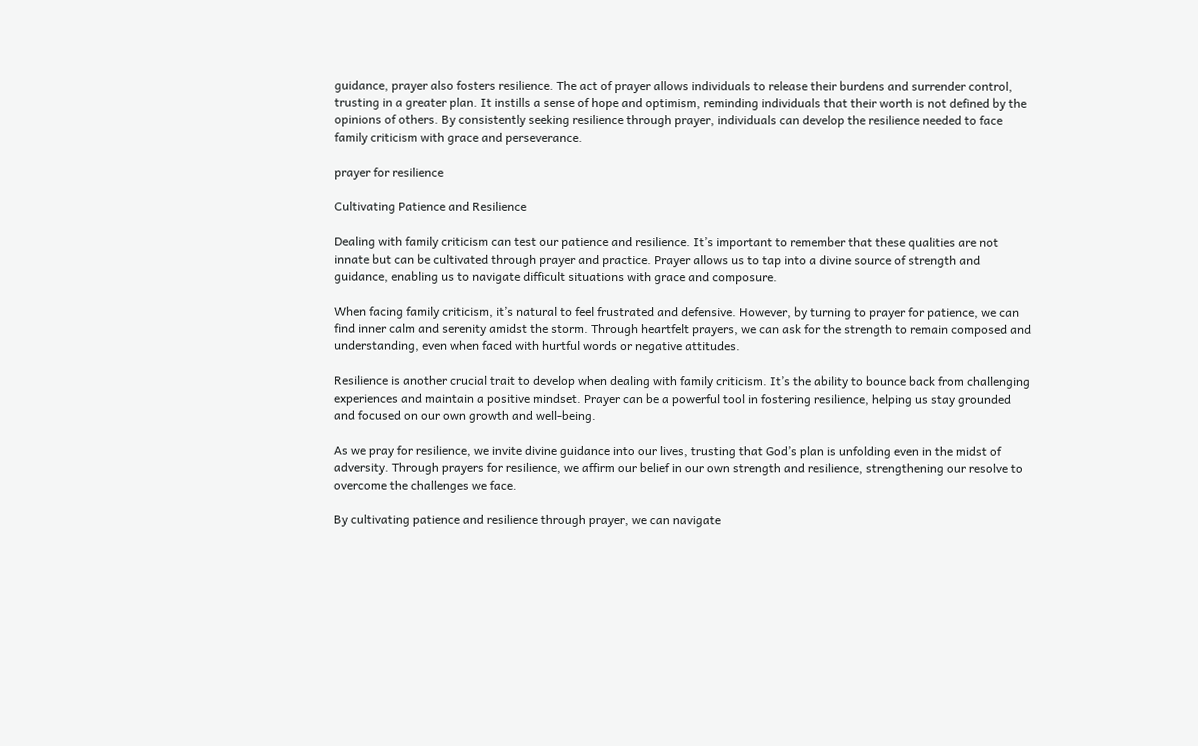guidance, prayer also fosters resilience. The act of prayer allows individuals to release their burdens and surrender control, trusting in a greater plan. It instills a sense of hope and optimism, reminding individuals that their worth is not defined by the opinions of others. By consistently seeking resilience through prayer, individuals can develop the resilience needed to face family criticism with grace and perseverance.

prayer for resilience

Cultivating Patience and Resilience

Dealing with family criticism can test our patience and resilience. It’s important to remember that these qualities are not innate but can be cultivated through prayer and practice. Prayer allows us to tap into a divine source of strength and guidance, enabling us to navigate difficult situations with grace and composure.

When facing family criticism, it’s natural to feel frustrated and defensive. However, by turning to prayer for patience, we can find inner calm and serenity amidst the storm. Through heartfelt prayers, we can ask for the strength to remain composed and understanding, even when faced with hurtful words or negative attitudes.

Resilience is another crucial trait to develop when dealing with family criticism. It’s the ability to bounce back from challenging experiences and maintain a positive mindset. Prayer can be a powerful tool in fostering resilience, helping us stay grounded and focused on our own growth and well-being.

As we pray for resilience, we invite divine guidance into our lives, trusting that God’s plan is unfolding even in the midst of adversity. Through prayers for resilience, we affirm our belief in our own strength and resilience, strengthening our resolve to overcome the challenges we face.

By cultivating patience and resilience through prayer, we can navigate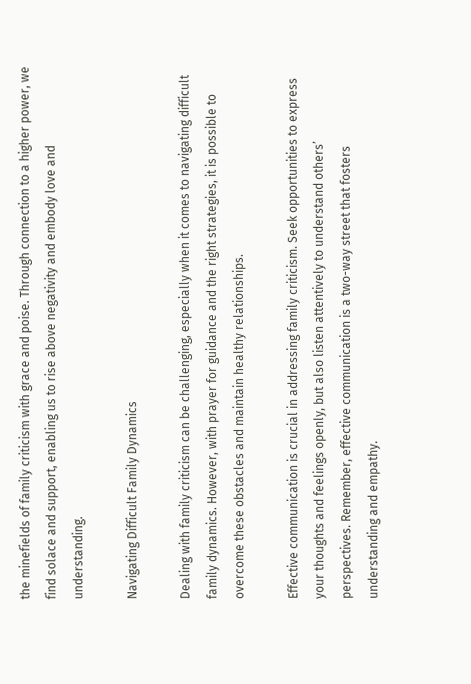the minefields of family criticism with grace and poise. Through connection to a higher power, we find solace and support, enabling us to rise above negativity and embody love and understanding.

Navigating Difficult Family Dynamics

Dealing with family criticism can be challenging, especially when it comes to navigating difficult family dynamics. However, with prayer for guidance and the right strategies, it is possible to overcome these obstacles and maintain healthy relationships.

Effective communication is crucial in addressing family criticism. Seek opportunities to express your thoughts and feelings openly, but also listen attentively to understand others’ perspectives. Remember, effective communication is a two-way street that fosters understanding and empathy.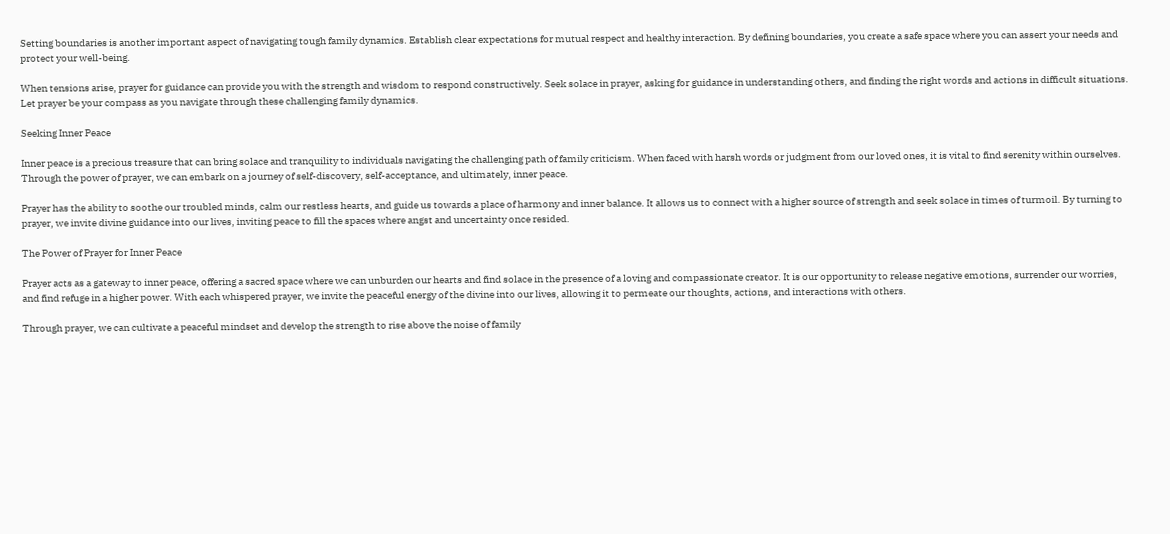Setting boundaries is another important aspect of navigating tough family dynamics. Establish clear expectations for mutual respect and healthy interaction. By defining boundaries, you create a safe space where you can assert your needs and protect your well-being.

When tensions arise, prayer for guidance can provide you with the strength and wisdom to respond constructively. Seek solace in prayer, asking for guidance in understanding others, and finding the right words and actions in difficult situations. Let prayer be your compass as you navigate through these challenging family dynamics.

Seeking Inner Peace

Inner peace is a precious treasure that can bring solace and tranquility to individuals navigating the challenging path of family criticism. When faced with harsh words or judgment from our loved ones, it is vital to find serenity within ourselves. Through the power of prayer, we can embark on a journey of self-discovery, self-acceptance, and ultimately, inner peace.

Prayer has the ability to soothe our troubled minds, calm our restless hearts, and guide us towards a place of harmony and inner balance. It allows us to connect with a higher source of strength and seek solace in times of turmoil. By turning to prayer, we invite divine guidance into our lives, inviting peace to fill the spaces where angst and uncertainty once resided.

The Power of Prayer for Inner Peace

Prayer acts as a gateway to inner peace, offering a sacred space where we can unburden our hearts and find solace in the presence of a loving and compassionate creator. It is our opportunity to release negative emotions, surrender our worries, and find refuge in a higher power. With each whispered prayer, we invite the peaceful energy of the divine into our lives, allowing it to permeate our thoughts, actions, and interactions with others.

Through prayer, we can cultivate a peaceful mindset and develop the strength to rise above the noise of family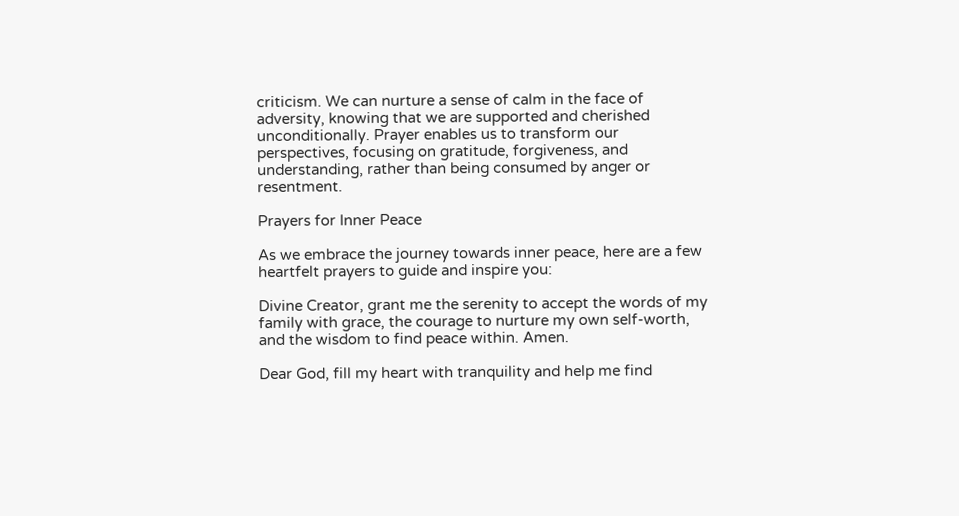criticism. We can nurture a sense of calm in the face of adversity, knowing that we are supported and cherished unconditionally. Prayer enables us to transform our perspectives, focusing on gratitude, forgiveness, and understanding, rather than being consumed by anger or resentment.

Prayers for Inner Peace

As we embrace the journey towards inner peace, here are a few heartfelt prayers to guide and inspire you:

Divine Creator, grant me the serenity to accept the words of my family with grace, the courage to nurture my own self-worth, and the wisdom to find peace within. Amen.

Dear God, fill my heart with tranquility and help me find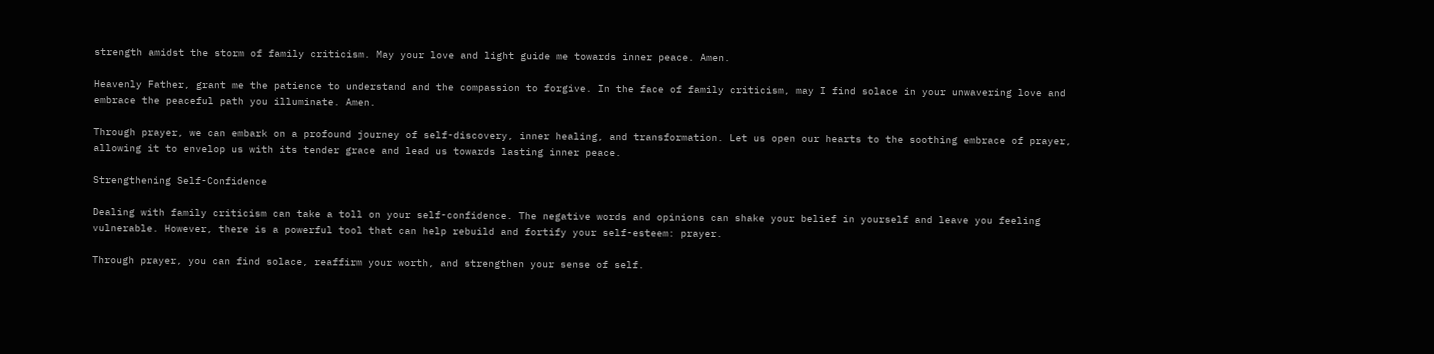strength amidst the storm of family criticism. May your love and light guide me towards inner peace. Amen.

Heavenly Father, grant me the patience to understand and the compassion to forgive. In the face of family criticism, may I find solace in your unwavering love and embrace the peaceful path you illuminate. Amen.

Through prayer, we can embark on a profound journey of self-discovery, inner healing, and transformation. Let us open our hearts to the soothing embrace of prayer, allowing it to envelop us with its tender grace and lead us towards lasting inner peace.

Strengthening Self-Confidence

Dealing with family criticism can take a toll on your self-confidence. The negative words and opinions can shake your belief in yourself and leave you feeling vulnerable. However, there is a powerful tool that can help rebuild and fortify your self-esteem: prayer.

Through prayer, you can find solace, reaffirm your worth, and strengthen your sense of self.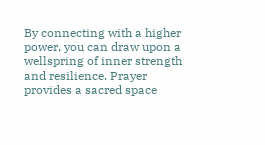By connecting with a higher power, you can draw upon a wellspring of inner strength and resilience. Prayer provides a sacred space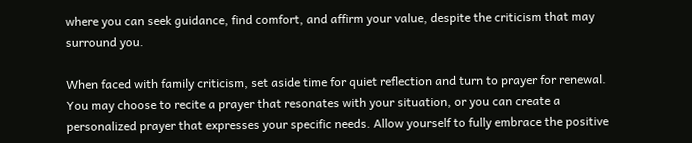where you can seek guidance, find comfort, and affirm your value, despite the criticism that may surround you.

When faced with family criticism, set aside time for quiet reflection and turn to prayer for renewal. You may choose to recite a prayer that resonates with your situation, or you can create a personalized prayer that expresses your specific needs. Allow yourself to fully embrace the positive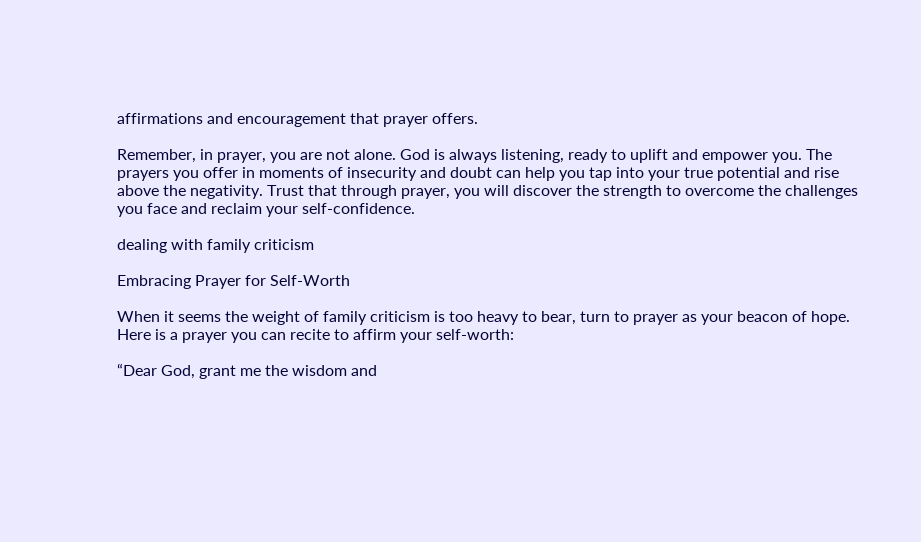affirmations and encouragement that prayer offers.

Remember, in prayer, you are not alone. God is always listening, ready to uplift and empower you. The prayers you offer in moments of insecurity and doubt can help you tap into your true potential and rise above the negativity. Trust that through prayer, you will discover the strength to overcome the challenges you face and reclaim your self-confidence.

dealing with family criticism

Embracing Prayer for Self-Worth

When it seems the weight of family criticism is too heavy to bear, turn to prayer as your beacon of hope. Here is a prayer you can recite to affirm your self-worth:

“Dear God, grant me the wisdom and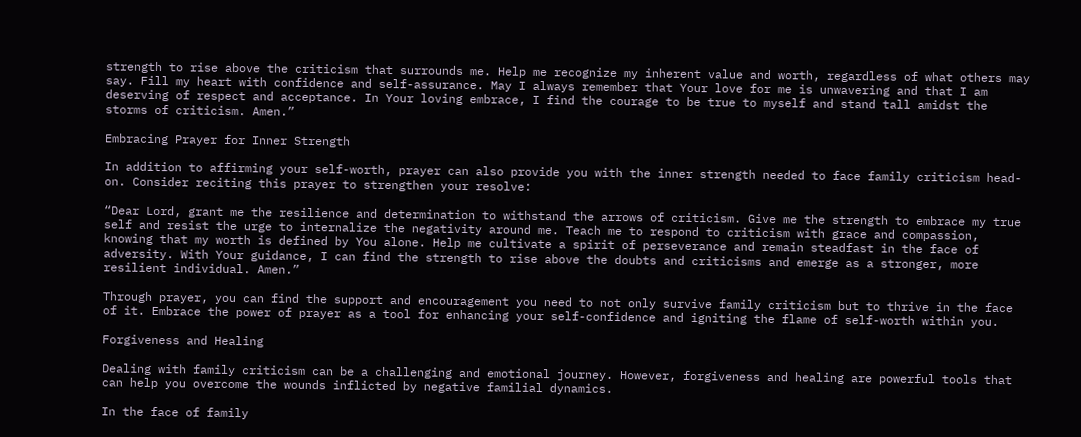strength to rise above the criticism that surrounds me. Help me recognize my inherent value and worth, regardless of what others may say. Fill my heart with confidence and self-assurance. May I always remember that Your love for me is unwavering and that I am deserving of respect and acceptance. In Your loving embrace, I find the courage to be true to myself and stand tall amidst the storms of criticism. Amen.”

Embracing Prayer for Inner Strength

In addition to affirming your self-worth, prayer can also provide you with the inner strength needed to face family criticism head-on. Consider reciting this prayer to strengthen your resolve:

“Dear Lord, grant me the resilience and determination to withstand the arrows of criticism. Give me the strength to embrace my true self and resist the urge to internalize the negativity around me. Teach me to respond to criticism with grace and compassion, knowing that my worth is defined by You alone. Help me cultivate a spirit of perseverance and remain steadfast in the face of adversity. With Your guidance, I can find the strength to rise above the doubts and criticisms and emerge as a stronger, more resilient individual. Amen.”

Through prayer, you can find the support and encouragement you need to not only survive family criticism but to thrive in the face of it. Embrace the power of prayer as a tool for enhancing your self-confidence and igniting the flame of self-worth within you.

Forgiveness and Healing

Dealing with family criticism can be a challenging and emotional journey. However, forgiveness and healing are powerful tools that can help you overcome the wounds inflicted by negative familial dynamics.

In the face of family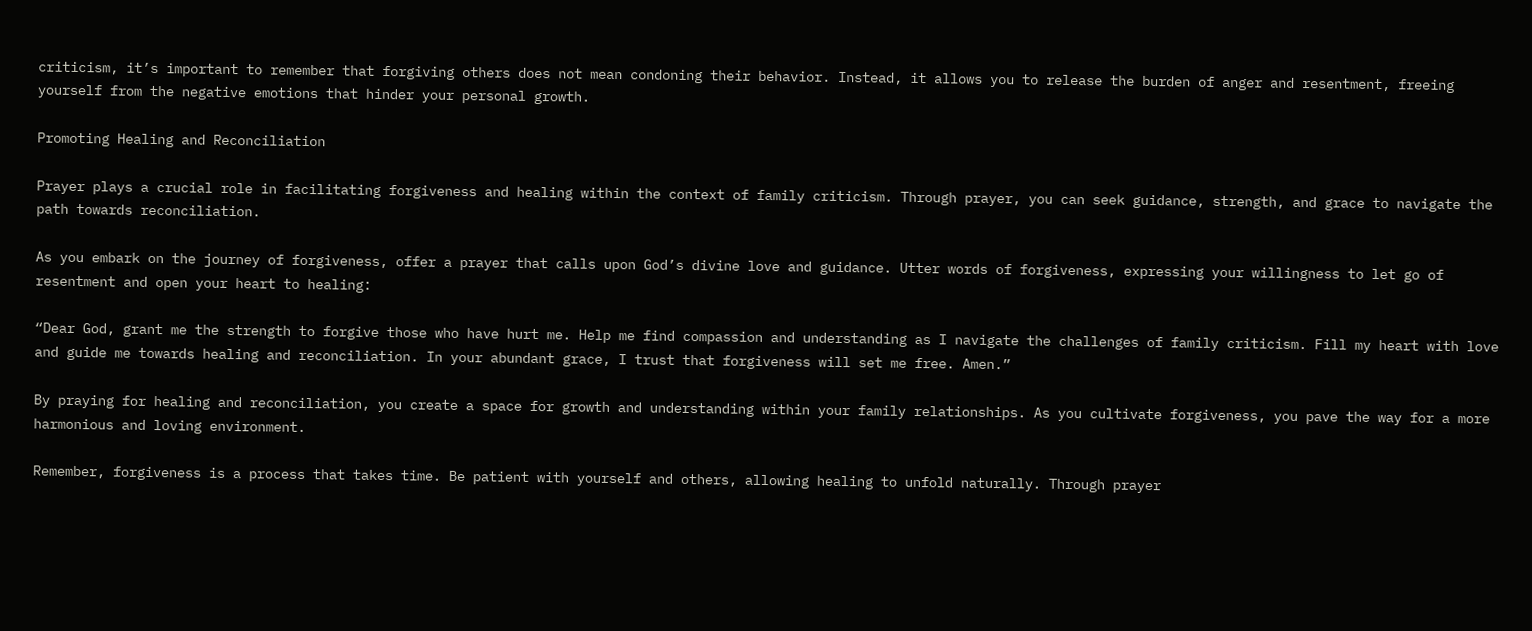criticism, it’s important to remember that forgiving others does not mean condoning their behavior. Instead, it allows you to release the burden of anger and resentment, freeing yourself from the negative emotions that hinder your personal growth.

Promoting Healing and Reconciliation

Prayer plays a crucial role in facilitating forgiveness and healing within the context of family criticism. Through prayer, you can seek guidance, strength, and grace to navigate the path towards reconciliation.

As you embark on the journey of forgiveness, offer a prayer that calls upon God’s divine love and guidance. Utter words of forgiveness, expressing your willingness to let go of resentment and open your heart to healing:

“Dear God, grant me the strength to forgive those who have hurt me. Help me find compassion and understanding as I navigate the challenges of family criticism. Fill my heart with love and guide me towards healing and reconciliation. In your abundant grace, I trust that forgiveness will set me free. Amen.”

By praying for healing and reconciliation, you create a space for growth and understanding within your family relationships. As you cultivate forgiveness, you pave the way for a more harmonious and loving environment.

Remember, forgiveness is a process that takes time. Be patient with yourself and others, allowing healing to unfold naturally. Through prayer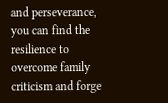and perseverance, you can find the resilience to overcome family criticism and forge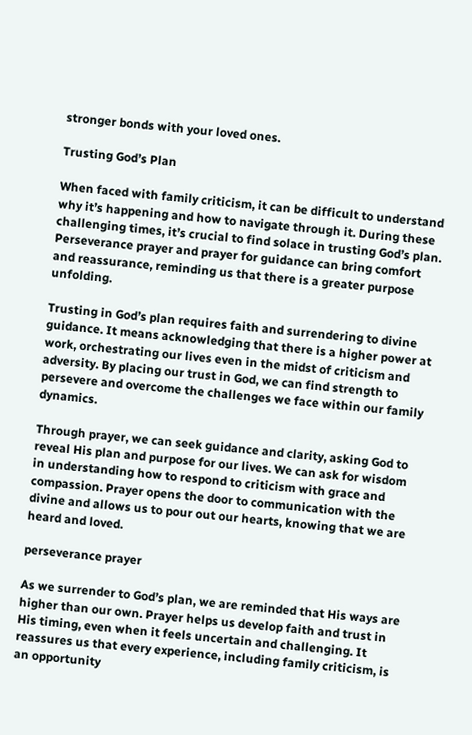stronger bonds with your loved ones.

Trusting God’s Plan

When faced with family criticism, it can be difficult to understand why it’s happening and how to navigate through it. During these challenging times, it’s crucial to find solace in trusting God’s plan. Perseverance prayer and prayer for guidance can bring comfort and reassurance, reminding us that there is a greater purpose unfolding.

Trusting in God’s plan requires faith and surrendering to divine guidance. It means acknowledging that there is a higher power at work, orchestrating our lives even in the midst of criticism and adversity. By placing our trust in God, we can find strength to persevere and overcome the challenges we face within our family dynamics.

Through prayer, we can seek guidance and clarity, asking God to reveal His plan and purpose for our lives. We can ask for wisdom in understanding how to respond to criticism with grace and compassion. Prayer opens the door to communication with the divine and allows us to pour out our hearts, knowing that we are heard and loved.

perseverance prayer

As we surrender to God’s plan, we are reminded that His ways are higher than our own. Prayer helps us develop faith and trust in His timing, even when it feels uncertain and challenging. It reassures us that every experience, including family criticism, is an opportunity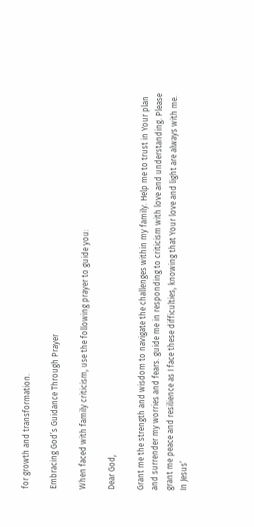for growth and transformation.

Embracing God’s Guidance Through Prayer

When faced with family criticism, use the following prayer to guide you:

Dear God,

Grant me the strength and wisdom to navigate the challenges within my family. Help me to trust in Your plan and surrender my worries and fears. guide me in responding to criticism with love and understanding. Please grant me peace and resilience as I face these difficulties, knowing that Your love and light are always with me. In Jesus’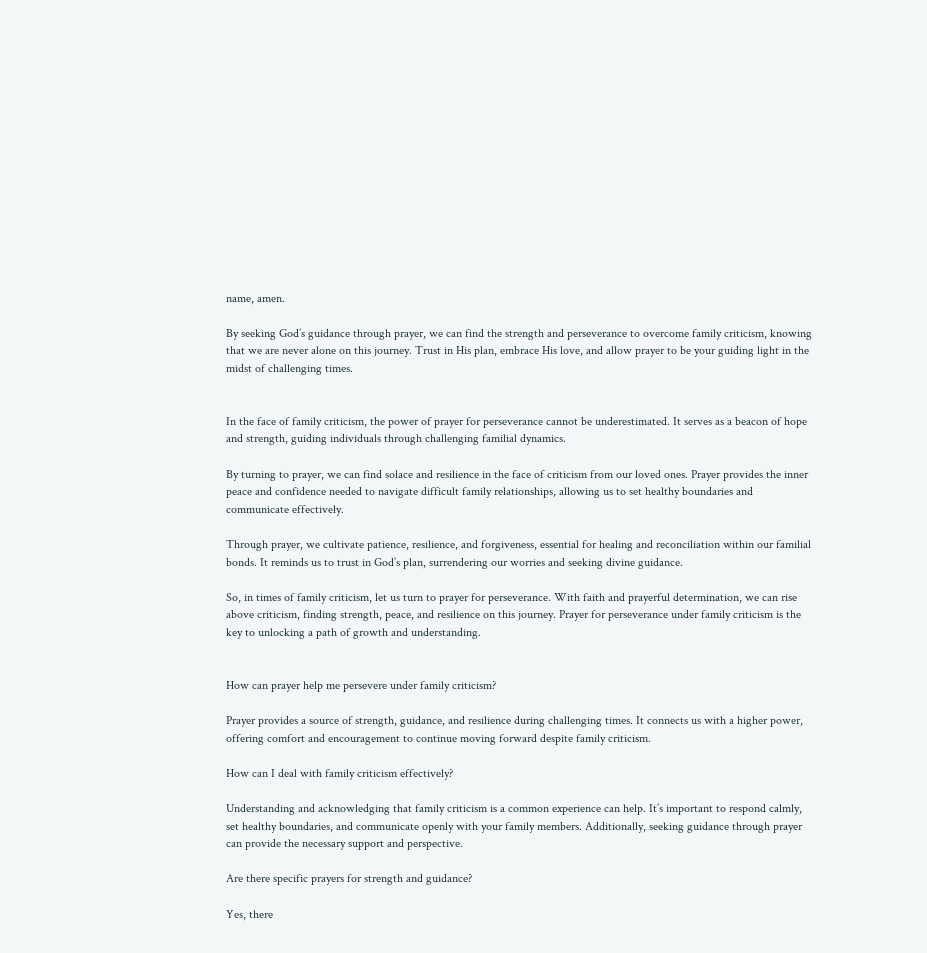name, amen.

By seeking God’s guidance through prayer, we can find the strength and perseverance to overcome family criticism, knowing that we are never alone on this journey. Trust in His plan, embrace His love, and allow prayer to be your guiding light in the midst of challenging times.


In the face of family criticism, the power of prayer for perseverance cannot be underestimated. It serves as a beacon of hope and strength, guiding individuals through challenging familial dynamics.

By turning to prayer, we can find solace and resilience in the face of criticism from our loved ones. Prayer provides the inner peace and confidence needed to navigate difficult family relationships, allowing us to set healthy boundaries and communicate effectively.

Through prayer, we cultivate patience, resilience, and forgiveness, essential for healing and reconciliation within our familial bonds. It reminds us to trust in God’s plan, surrendering our worries and seeking divine guidance.

So, in times of family criticism, let us turn to prayer for perseverance. With faith and prayerful determination, we can rise above criticism, finding strength, peace, and resilience on this journey. Prayer for perseverance under family criticism is the key to unlocking a path of growth and understanding.


How can prayer help me persevere under family criticism?

Prayer provides a source of strength, guidance, and resilience during challenging times. It connects us with a higher power, offering comfort and encouragement to continue moving forward despite family criticism.

How can I deal with family criticism effectively?

Understanding and acknowledging that family criticism is a common experience can help. It’s important to respond calmly, set healthy boundaries, and communicate openly with your family members. Additionally, seeking guidance through prayer can provide the necessary support and perspective.

Are there specific prayers for strength and guidance?

Yes, there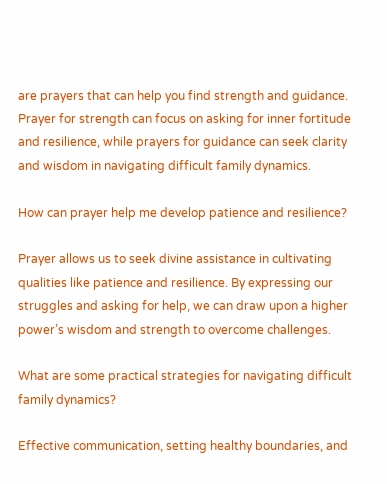are prayers that can help you find strength and guidance. Prayer for strength can focus on asking for inner fortitude and resilience, while prayers for guidance can seek clarity and wisdom in navigating difficult family dynamics.

How can prayer help me develop patience and resilience?

Prayer allows us to seek divine assistance in cultivating qualities like patience and resilience. By expressing our struggles and asking for help, we can draw upon a higher power’s wisdom and strength to overcome challenges.

What are some practical strategies for navigating difficult family dynamics?

Effective communication, setting healthy boundaries, and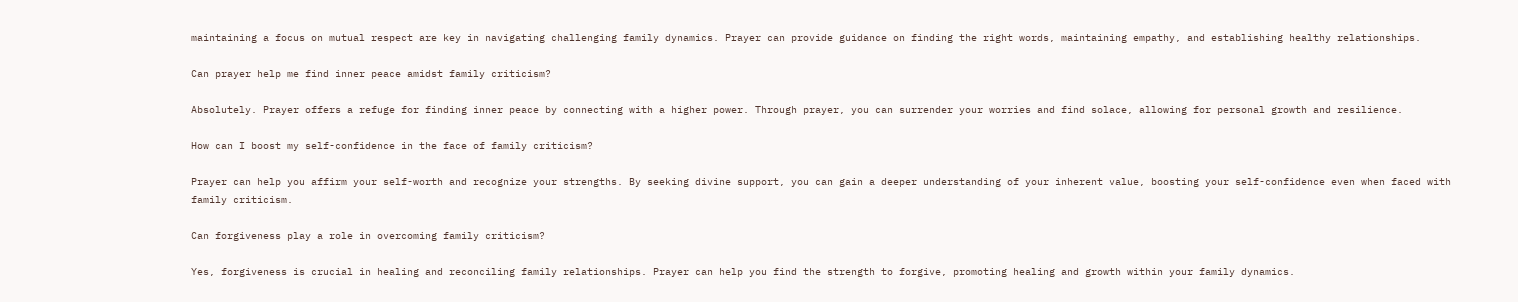maintaining a focus on mutual respect are key in navigating challenging family dynamics. Prayer can provide guidance on finding the right words, maintaining empathy, and establishing healthy relationships.

Can prayer help me find inner peace amidst family criticism?

Absolutely. Prayer offers a refuge for finding inner peace by connecting with a higher power. Through prayer, you can surrender your worries and find solace, allowing for personal growth and resilience.

How can I boost my self-confidence in the face of family criticism?

Prayer can help you affirm your self-worth and recognize your strengths. By seeking divine support, you can gain a deeper understanding of your inherent value, boosting your self-confidence even when faced with family criticism.

Can forgiveness play a role in overcoming family criticism?

Yes, forgiveness is crucial in healing and reconciling family relationships. Prayer can help you find the strength to forgive, promoting healing and growth within your family dynamics.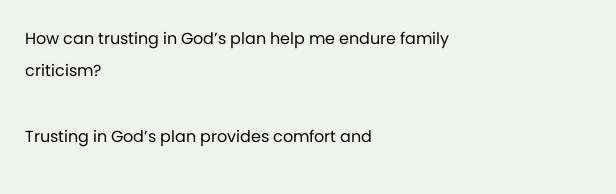How can trusting in God’s plan help me endure family criticism?

Trusting in God’s plan provides comfort and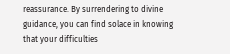reassurance. By surrendering to divine guidance, you can find solace in knowing that your difficulties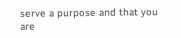serve a purpose and that you are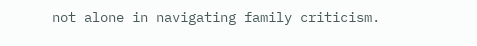not alone in navigating family criticism.